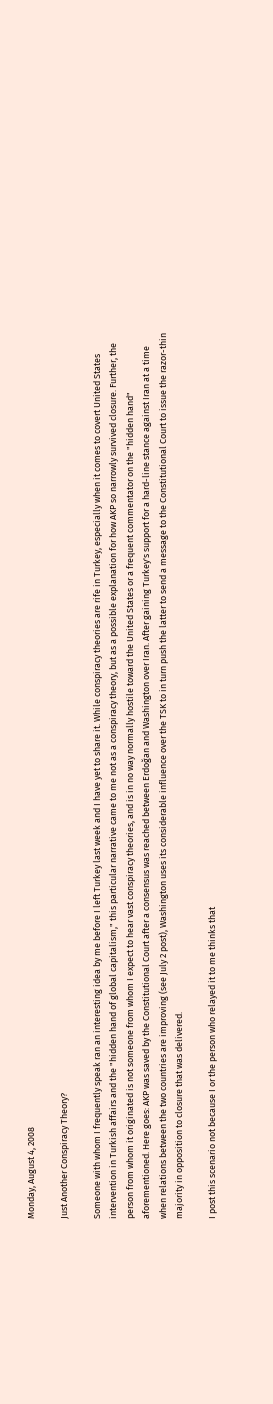Monday, August 4, 2008

Just Another Conspiracy Theory?

Someone with whom I frequently speak ran an interesting idea by me before I left Turkey last week and I have yet to share it. While conspiracy theories are rife in Turkey, especially when it comes to covert United States intervention in Turkish affairs and the "hidden hand of global capitalism," this particular narrative came to me not as a conspiracy theory, but as a possible explanation for how AKP so narrowly survived closure. Further, the person from whom it originated is not someone from whom I expect to hear vast conspiracy theories, and is in no way normally hostile toward the United States or a frequent commentator on the "hidden hand" aforementioned. Here goes: AKP was saved by the Constitutional Court after a consensus was reached between Erdoğan and Washington over Iran. After gaining Turkey's support for a hard-line stance against Iran at a time when relations between the two countries are improving (see July 2 post), Washington uses its considerable influence over the TSK to in turn push the latter to send a message to the Constitutional Court to issue the razor-thin majority in opposition to closure that was delivered.

I post this scenario not because I or the person who relayed it to me thinks that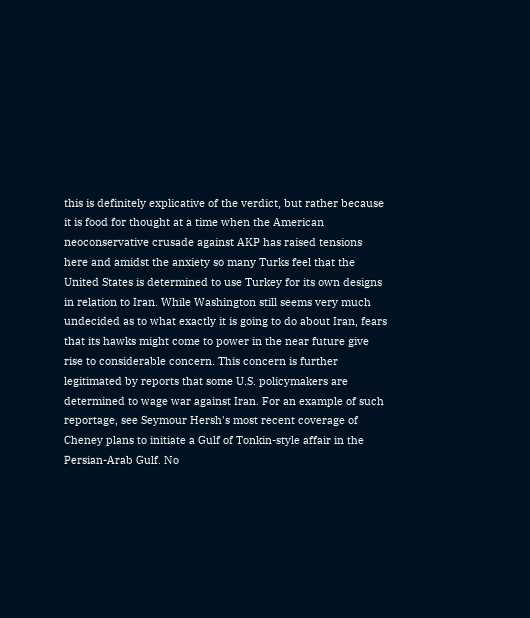this is definitely explicative of the verdict, but rather because it is food for thought at a time when the American neoconservative crusade against AKP has raised tensions here and amidst the anxiety so many Turks feel that the United States is determined to use Turkey for its own designs in relation to Iran. While Washington still seems very much undecided as to what exactly it is going to do about Iran, fears that its hawks might come to power in the near future give rise to considerable concern. This concern is further legitimated by reports that some U.S. policymakers are determined to wage war against Iran. For an example of such reportage, see Seymour Hersh's most recent coverage of Cheney plans to initiate a Gulf of Tonkin-style affair in the Persian-Arab Gulf. No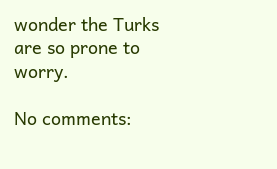wonder the Turks are so prone to worry.

No comments: